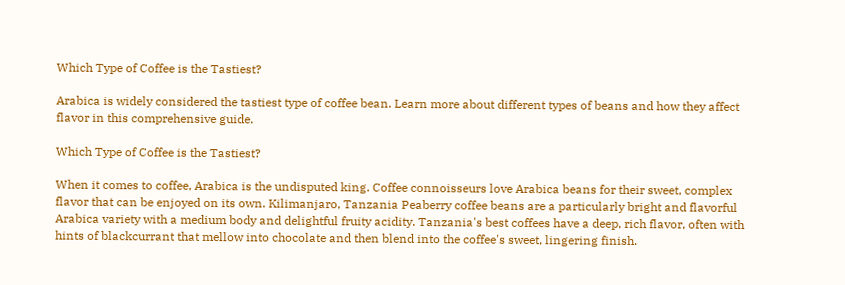Which Type of Coffee is the Tastiest?

Arabica is widely considered the tastiest type of coffee bean. Learn more about different types of beans and how they affect flavor in this comprehensive guide.

Which Type of Coffee is the Tastiest?

When it comes to coffee, Arabica is the undisputed king. Coffee connoisseurs love Arabica beans for their sweet, complex flavor that can be enjoyed on its own. Kilimanjaro, Tanzania Peaberry coffee beans are a particularly bright and flavorful Arabica variety with a medium body and delightful fruity acidity. Tanzania's best coffees have a deep, rich flavor, often with hints of blackcurrant that mellow into chocolate and then blend into the coffee's sweet, lingering finish.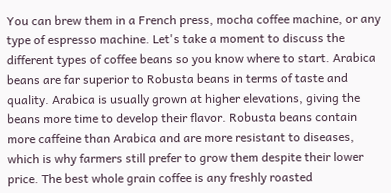You can brew them in a French press, mocha coffee machine, or any type of espresso machine. Let's take a moment to discuss the different types of coffee beans so you know where to start. Arabica beans are far superior to Robusta beans in terms of taste and quality. Arabica is usually grown at higher elevations, giving the beans more time to develop their flavor. Robusta beans contain more caffeine than Arabica and are more resistant to diseases, which is why farmers still prefer to grow them despite their lower price. The best whole grain coffee is any freshly roasted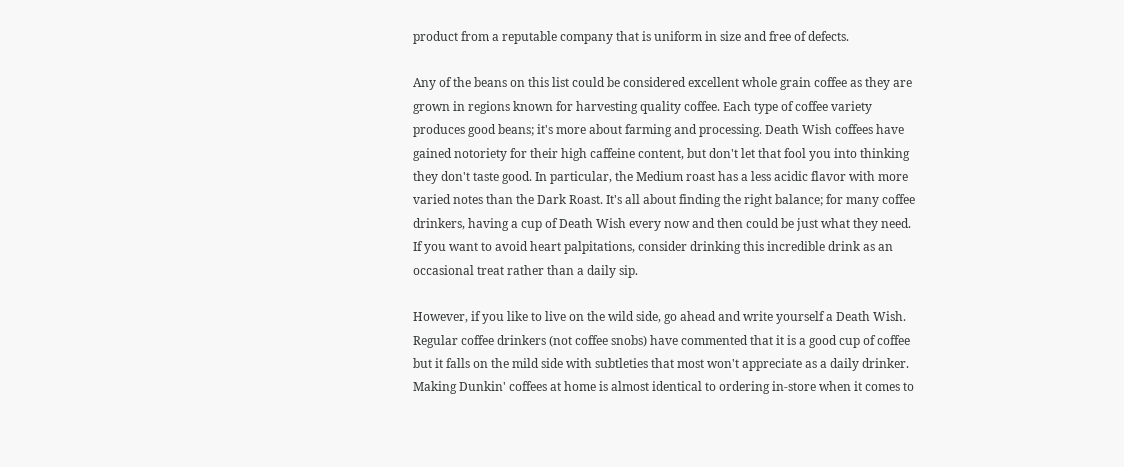product from a reputable company that is uniform in size and free of defects.

Any of the beans on this list could be considered excellent whole grain coffee as they are grown in regions known for harvesting quality coffee. Each type of coffee variety produces good beans; it's more about farming and processing. Death Wish coffees have gained notoriety for their high caffeine content, but don't let that fool you into thinking they don't taste good. In particular, the Medium roast has a less acidic flavor with more varied notes than the Dark Roast. It's all about finding the right balance; for many coffee drinkers, having a cup of Death Wish every now and then could be just what they need. If you want to avoid heart palpitations, consider drinking this incredible drink as an occasional treat rather than a daily sip.

However, if you like to live on the wild side, go ahead and write yourself a Death Wish. Regular coffee drinkers (not coffee snobs) have commented that it is a good cup of coffee but it falls on the mild side with subtleties that most won't appreciate as a daily drinker. Making Dunkin' coffees at home is almost identical to ordering in-store when it comes to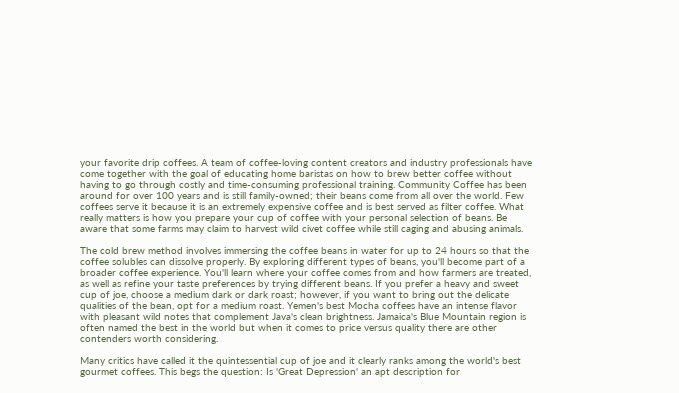your favorite drip coffees. A team of coffee-loving content creators and industry professionals have come together with the goal of educating home baristas on how to brew better coffee without having to go through costly and time-consuming professional training. Community Coffee has been around for over 100 years and is still family-owned; their beans come from all over the world. Few coffees serve it because it is an extremely expensive coffee and is best served as filter coffee. What really matters is how you prepare your cup of coffee with your personal selection of beans. Be aware that some farms may claim to harvest wild civet coffee while still caging and abusing animals.

The cold brew method involves immersing the coffee beans in water for up to 24 hours so that the coffee solubles can dissolve properly. By exploring different types of beans, you'll become part of a broader coffee experience. You'll learn where your coffee comes from and how farmers are treated, as well as refine your taste preferences by trying different beans. If you prefer a heavy and sweet cup of joe, choose a medium dark or dark roast; however, if you want to bring out the delicate qualities of the bean, opt for a medium roast. Yemen's best Mocha coffees have an intense flavor with pleasant wild notes that complement Java's clean brightness. Jamaica's Blue Mountain region is often named the best in the world but when it comes to price versus quality there are other contenders worth considering.

Many critics have called it the quintessential cup of joe and it clearly ranks among the world's best gourmet coffees. This begs the question: Is 'Great Depression' an apt description for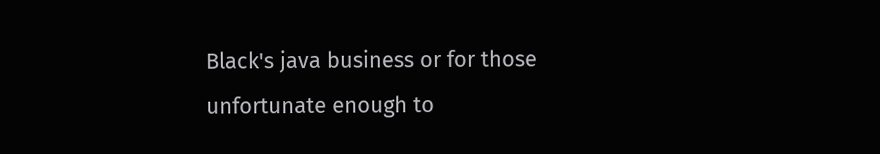Black's java business or for those unfortunate enough to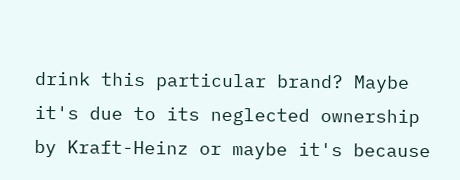drink this particular brand? Maybe it's due to its neglected ownership by Kraft-Heinz or maybe it's because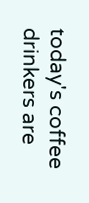today's coffee drinkers are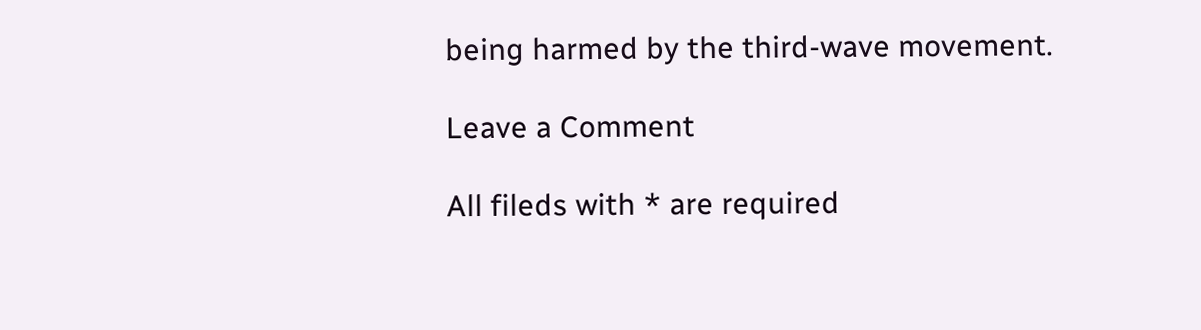being harmed by the third-wave movement.

Leave a Comment

All fileds with * are required